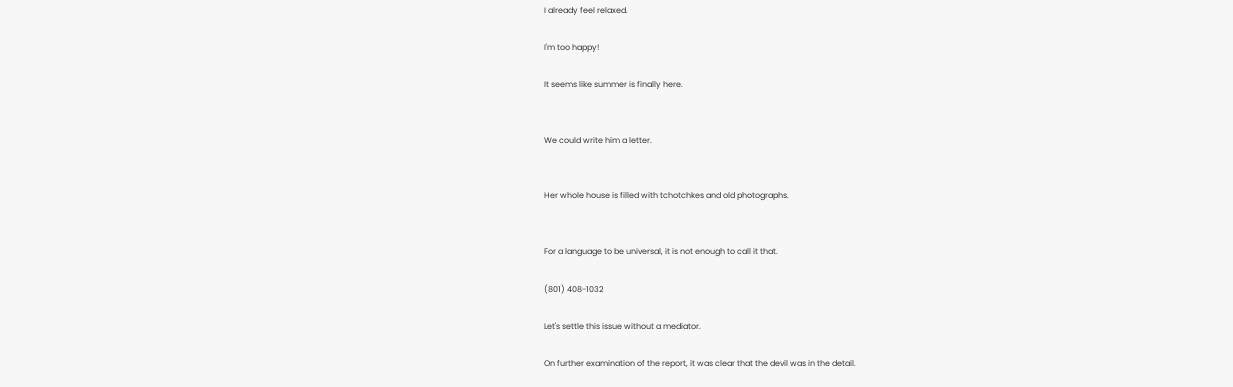I already feel relaxed.

I'm too happy!

It seems like summer is finally here.


We could write him a letter.


Her whole house is filled with tchotchkes and old photographs.


For a language to be universal, it is not enough to call it that.

(801) 408-1032

Let's settle this issue without a mediator.

On further examination of the report, it was clear that the devil was in the detail.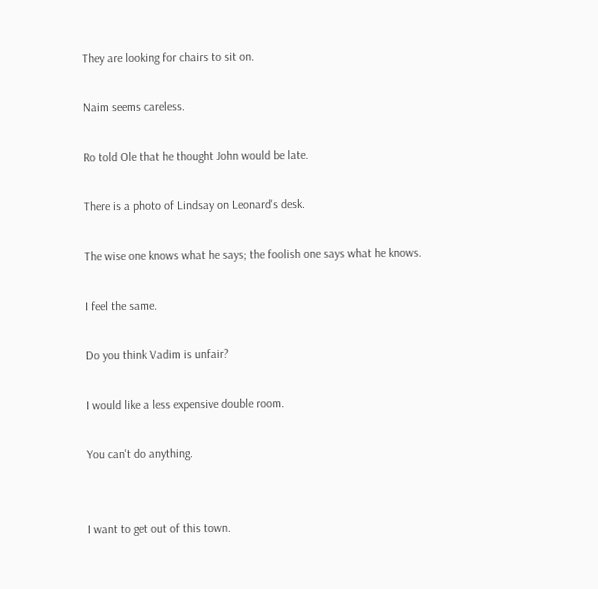They are looking for chairs to sit on.

Naim seems careless.

Ro told Ole that he thought John would be late.

There is a photo of Lindsay on Leonard's desk.

The wise one knows what he says; the foolish one says what he knows.

I feel the same.

Do you think Vadim is unfair?

I would like a less expensive double room.

You can't do anything.


I want to get out of this town.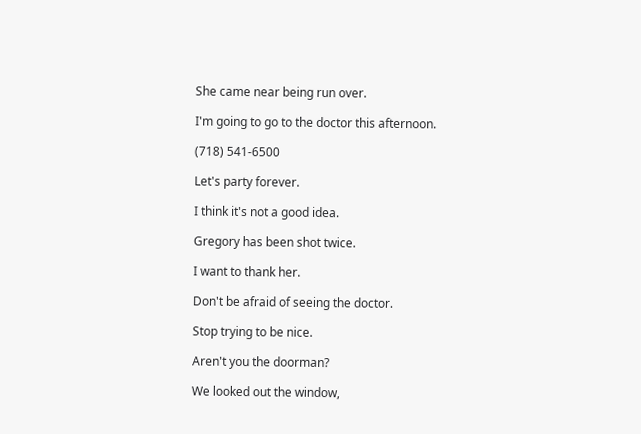She came near being run over.

I'm going to go to the doctor this afternoon.

(718) 541-6500

Let's party forever.

I think it's not a good idea.

Gregory has been shot twice.

I want to thank her.

Don't be afraid of seeing the doctor.

Stop trying to be nice.

Aren't you the doorman?

We looked out the window,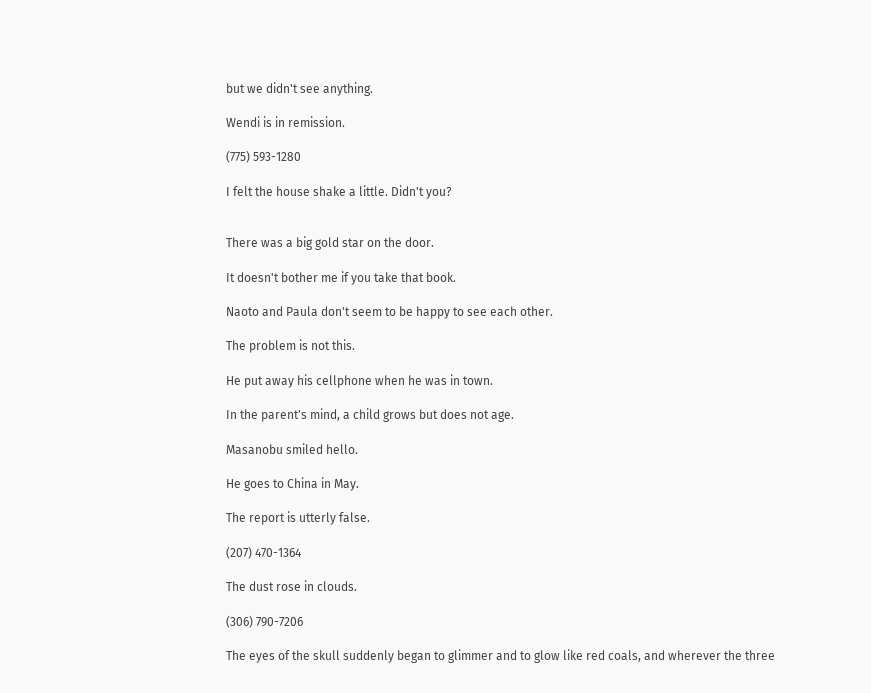but we didn't see anything.

Wendi is in remission.

(775) 593-1280

I felt the house shake a little. Didn't you?


There was a big gold star on the door.

It doesn't bother me if you take that book.

Naoto and Paula don't seem to be happy to see each other.

The problem is not this.

He put away his cellphone when he was in town.

In the parent's mind, a child grows but does not age.

Masanobu smiled hello.

He goes to China in May.

The report is utterly false.

(207) 470-1364

The dust rose in clouds.

(306) 790-7206

The eyes of the skull suddenly began to glimmer and to glow like red coals, and wherever the three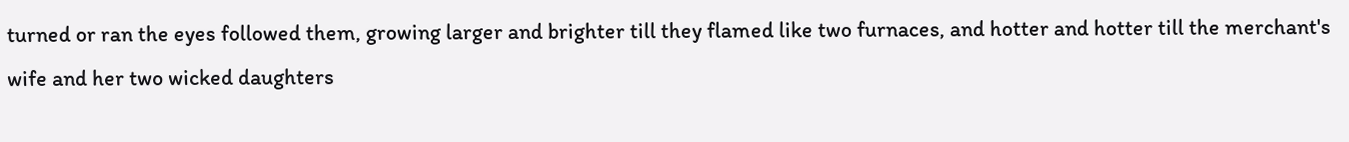turned or ran the eyes followed them, growing larger and brighter till they flamed like two furnaces, and hotter and hotter till the merchant's wife and her two wicked daughters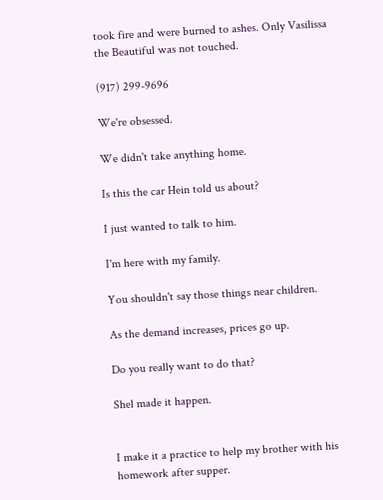took fire and were burned to ashes. Only Vasilissa the Beautiful was not touched.

(917) 299-9696

We're obsessed.

We didn't take anything home.

Is this the car Hein told us about?

I just wanted to talk to him.

I'm here with my family.

You shouldn't say those things near children.

As the demand increases, prices go up.

Do you really want to do that?

Shel made it happen.


I make it a practice to help my brother with his homework after supper.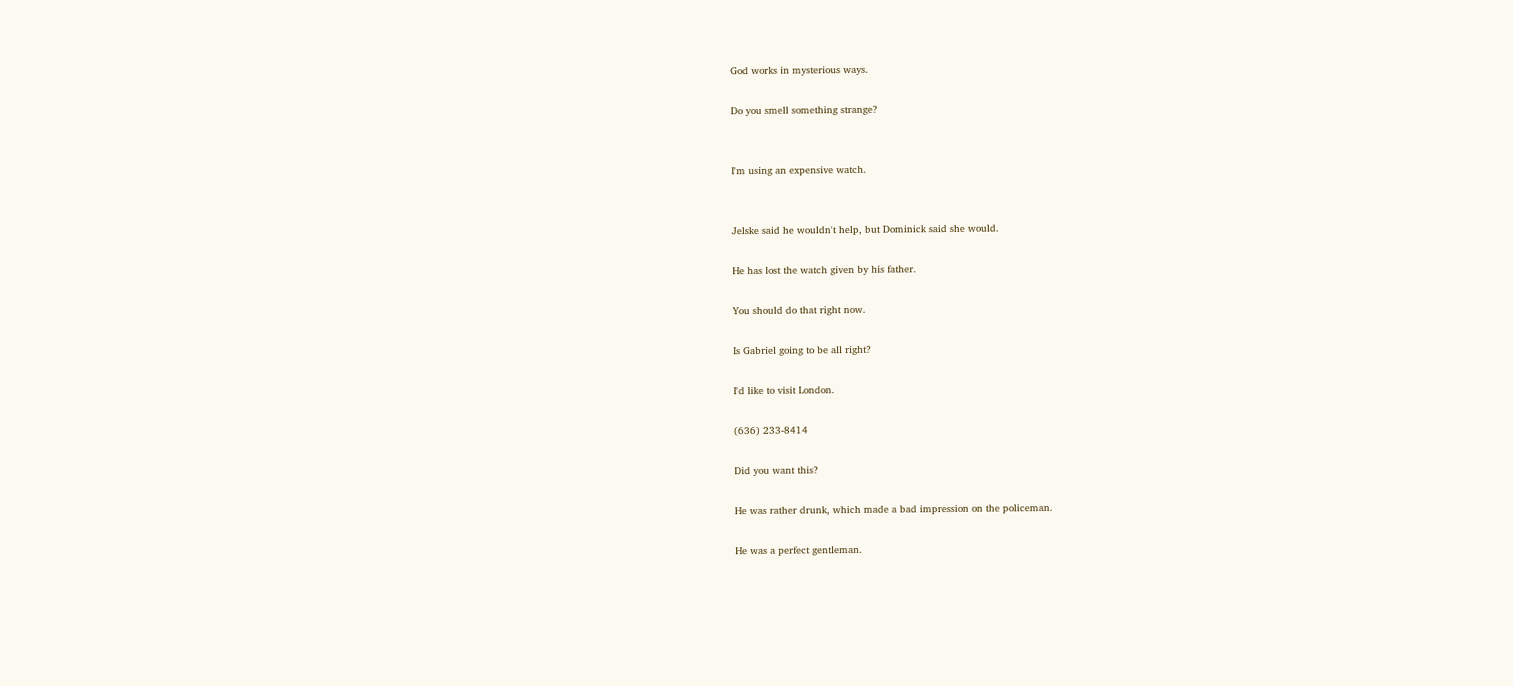God works in mysterious ways.

Do you smell something strange?


I'm using an expensive watch.


Jelske said he wouldn't help, but Dominick said she would.

He has lost the watch given by his father.

You should do that right now.

Is Gabriel going to be all right?

I'd like to visit London.

(636) 233-8414

Did you want this?

He was rather drunk, which made a bad impression on the policeman.

He was a perfect gentleman.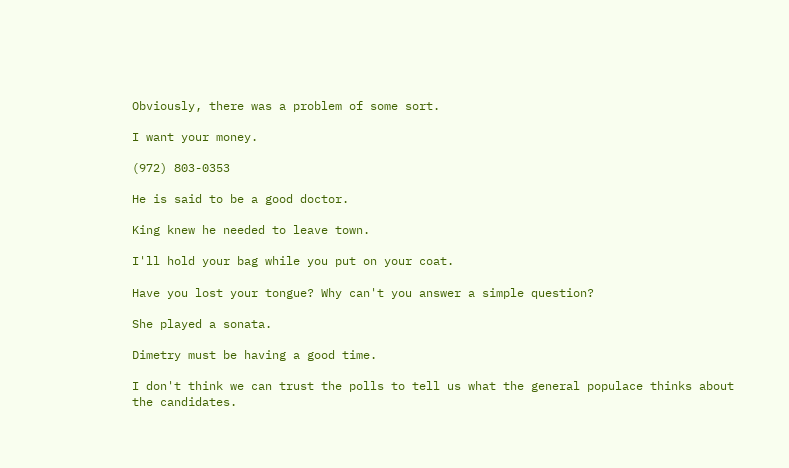Obviously, there was a problem of some sort.

I want your money.

(972) 803-0353

He is said to be a good doctor.

King knew he needed to leave town.

I'll hold your bag while you put on your coat.

Have you lost your tongue? Why can't you answer a simple question?

She played a sonata.

Dimetry must be having a good time.

I don't think we can trust the polls to tell us what the general populace thinks about the candidates.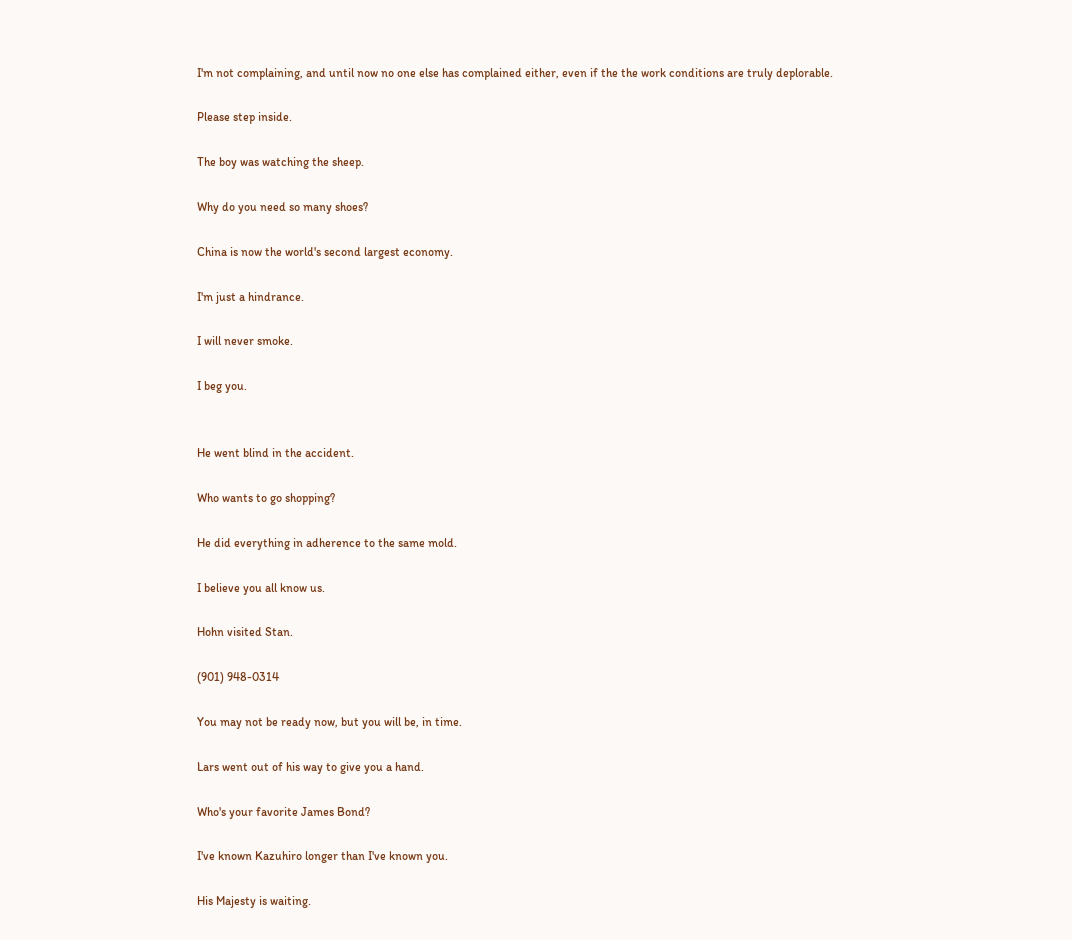I'm not complaining, and until now no one else has complained either, even if the the work conditions are truly deplorable.

Please step inside.

The boy was watching the sheep.

Why do you need so many shoes?

China is now the world's second largest economy.

I'm just a hindrance.

I will never smoke.

I beg you.


He went blind in the accident.

Who wants to go shopping?

He did everything in adherence to the same mold.

I believe you all know us.

Hohn visited Stan.

(901) 948-0314

You may not be ready now, but you will be, in time.

Lars went out of his way to give you a hand.

Who's your favorite James Bond?

I've known Kazuhiro longer than I've known you.

His Majesty is waiting.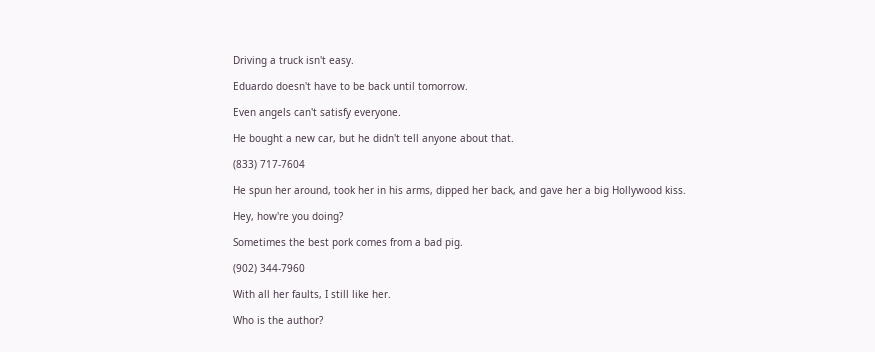Driving a truck isn't easy.

Eduardo doesn't have to be back until tomorrow.

Even angels can't satisfy everyone.

He bought a new car, but he didn't tell anyone about that.

(833) 717-7604

He spun her around, took her in his arms, dipped her back, and gave her a big Hollywood kiss.

Hey, how're you doing?

Sometimes the best pork comes from a bad pig.

(902) 344-7960

With all her faults, I still like her.

Who is the author?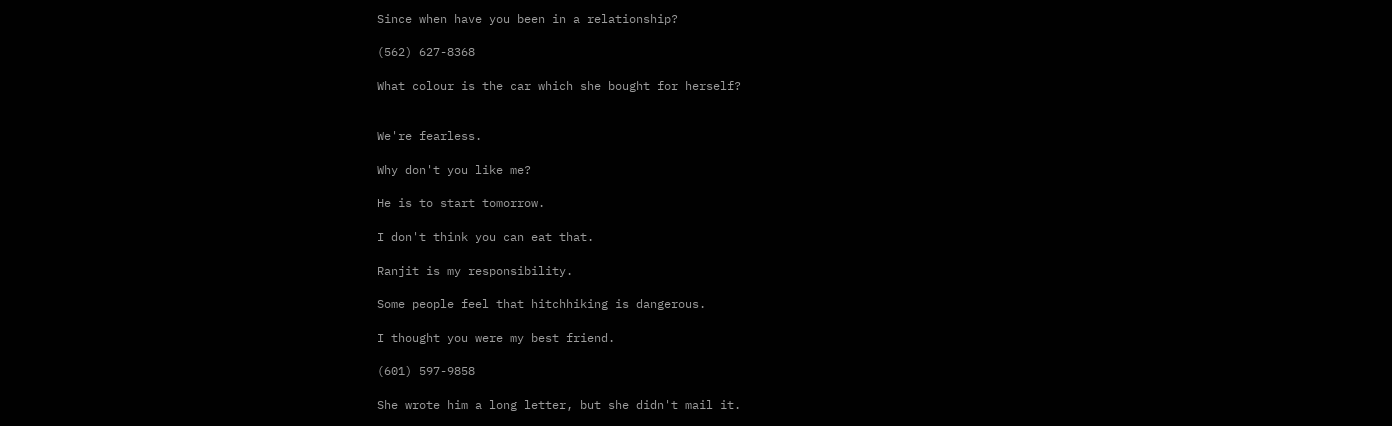Since when have you been in a relationship?

(562) 627-8368

What colour is the car which she bought for herself?


We're fearless.

Why don't you like me?

He is to start tomorrow.

I don't think you can eat that.

Ranjit is my responsibility.

Some people feel that hitchhiking is dangerous.

I thought you were my best friend.

(601) 597-9858

She wrote him a long letter, but she didn't mail it.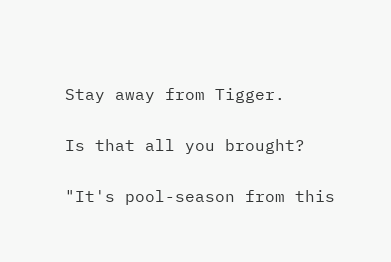Stay away from Tigger.

Is that all you brought?

"It's pool-season from this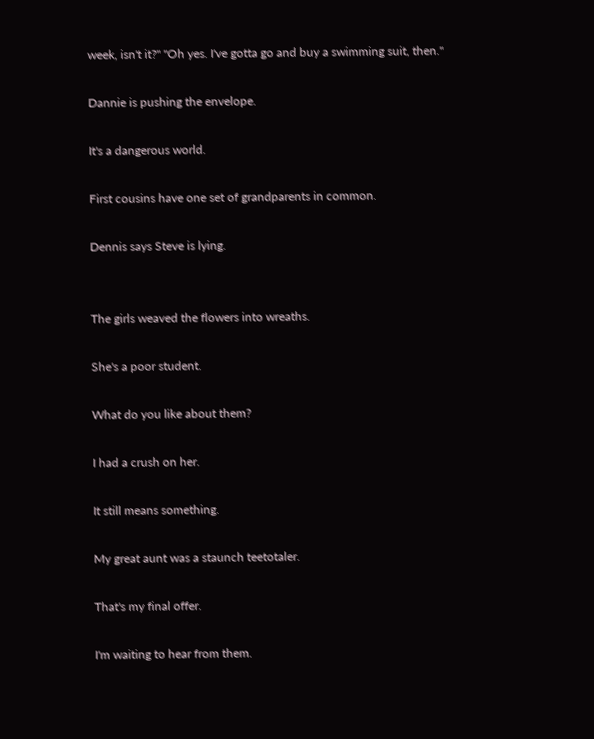week, isn't it?" "Oh yes. I've gotta go and buy a swimming suit, then."

Dannie is pushing the envelope.

It's a dangerous world.

First cousins have one set of grandparents in common.

Dennis says Steve is lying.


The girls weaved the flowers into wreaths.

She's a poor student.

What do you like about them?

I had a crush on her.

It still means something.

My great aunt was a staunch teetotaler.

That's my final offer.

I'm waiting to hear from them.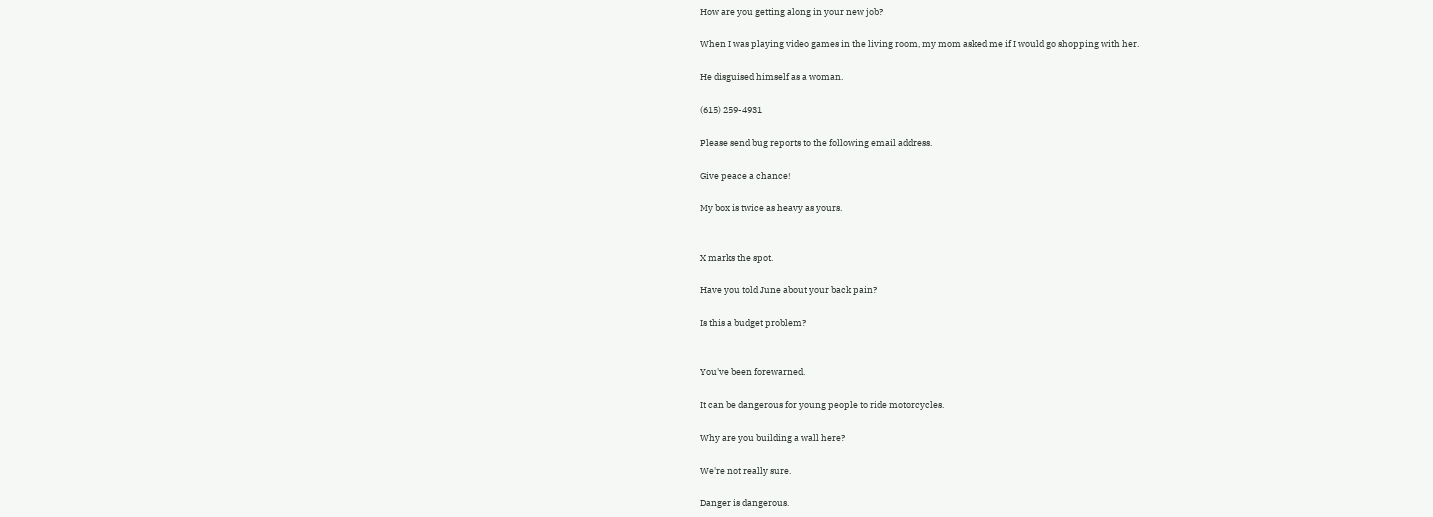How are you getting along in your new job?

When I was playing video games in the living room, my mom asked me if I would go shopping with her.

He disguised himself as a woman.

(615) 259-4931

Please send bug reports to the following email address.

Give peace a chance!

My box is twice as heavy as yours.


X marks the spot.

Have you told June about your back pain?

Is this a budget problem?


You've been forewarned.

It can be dangerous for young people to ride motorcycles.

Why are you building a wall here?

We're not really sure.

Danger is dangerous.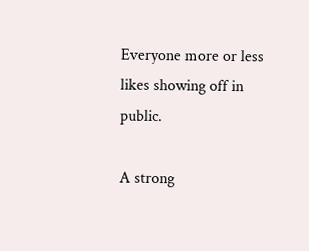Everyone more or less likes showing off in public.

A strong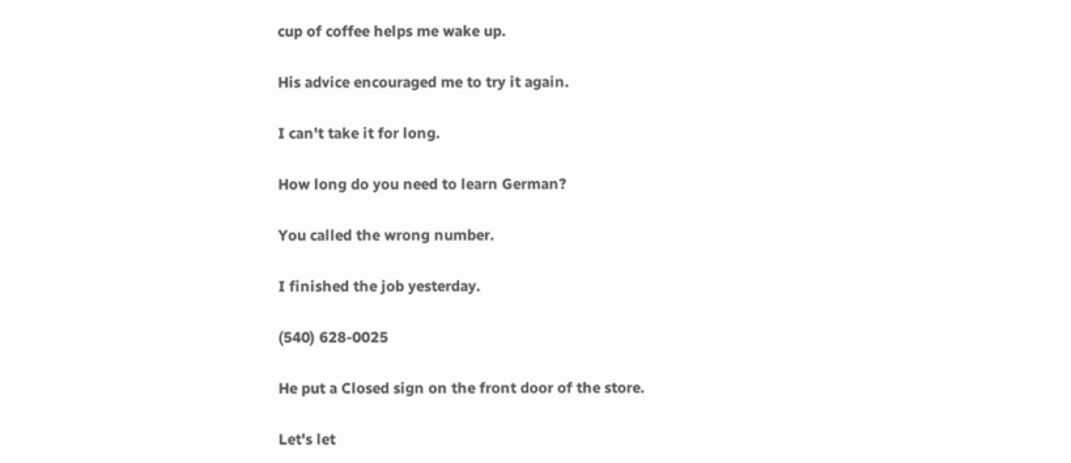cup of coffee helps me wake up.

His advice encouraged me to try it again.

I can't take it for long.

How long do you need to learn German?

You called the wrong number.

I finished the job yesterday.

(540) 628-0025

He put a Closed sign on the front door of the store.

Let's let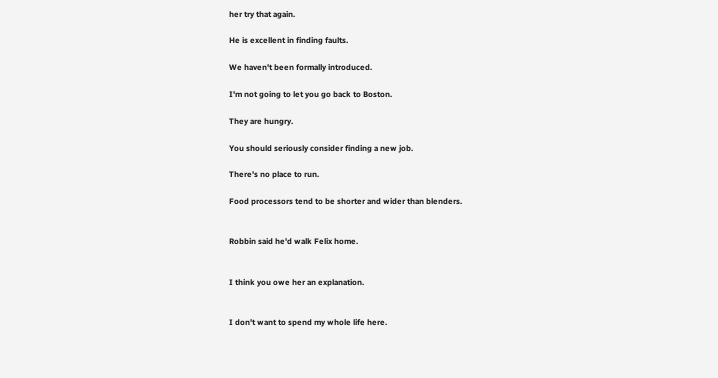her try that again.

He is excellent in finding faults.

We haven't been formally introduced.

I'm not going to let you go back to Boston.

They are hungry.

You should seriously consider finding a new job.

There's no place to run.

Food processors tend to be shorter and wider than blenders.


Robbin said he'd walk Felix home.


I think you owe her an explanation.


I don't want to spend my whole life here.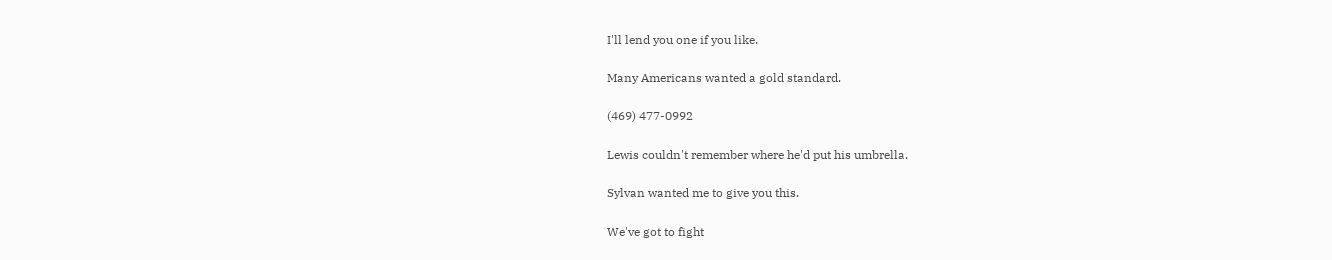I'll lend you one if you like.

Many Americans wanted a gold standard.

(469) 477-0992

Lewis couldn't remember where he'd put his umbrella.

Sylvan wanted me to give you this.

We've got to fight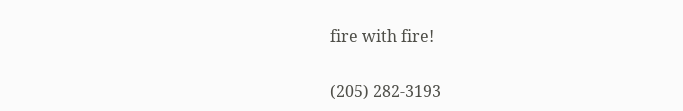fire with fire!

(205) 282-3193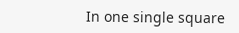In one single square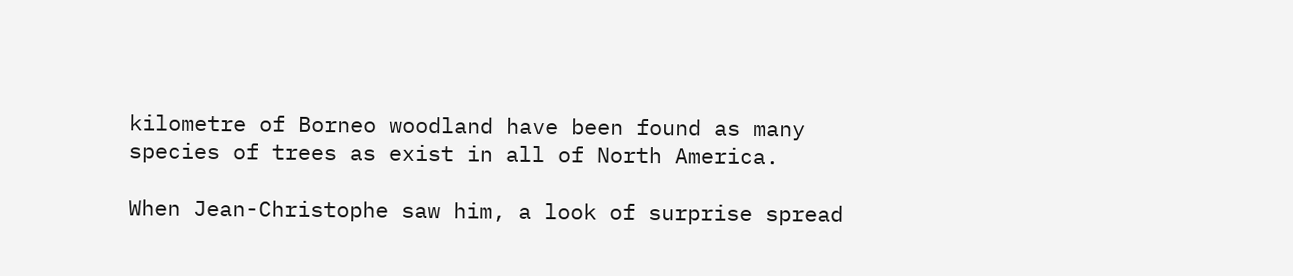kilometre of Borneo woodland have been found as many species of trees as exist in all of North America.

When Jean-Christophe saw him, a look of surprise spread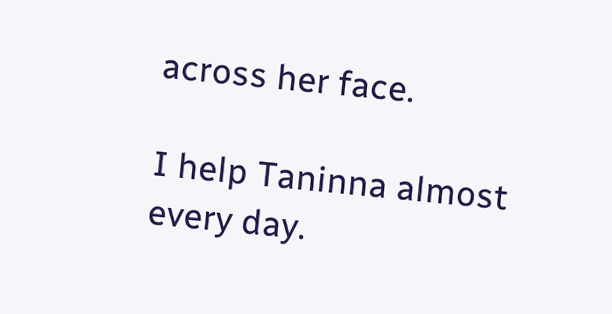across her face.

I help Taninna almost every day.